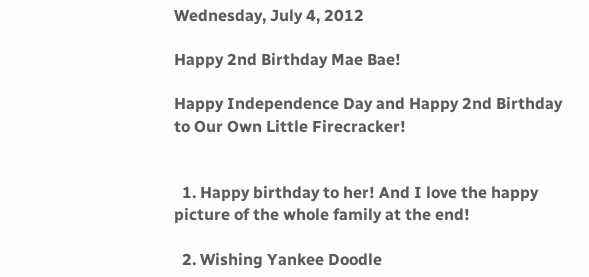Wednesday, July 4, 2012

Happy 2nd Birthday Mae Bae!

Happy Independence Day and Happy 2nd Birthday to Our Own Little Firecracker!


  1. Happy birthday to her! And I love the happy picture of the whole family at the end!

  2. Wishing Yankee Doodle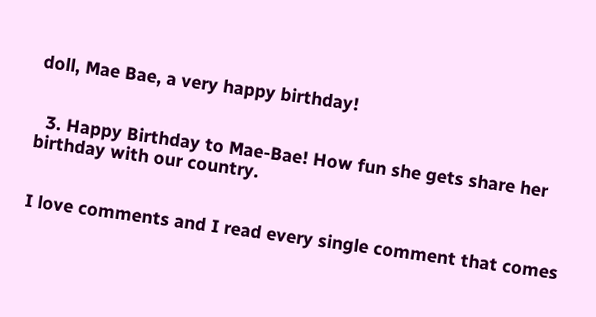doll, Mae Bae, a very happy birthday!


  3. Happy Birthday to Mae-Bae! How fun she gets share her birthday with our country.


I love comments and I read every single comment that comes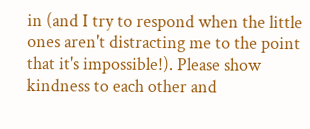in (and I try to respond when the little ones aren't distracting me to the point that it's impossible!). Please show kindness to each other and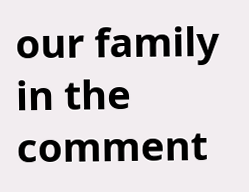our family in the comment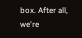box. After all, we're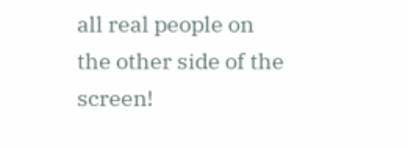all real people on the other side of the screen!